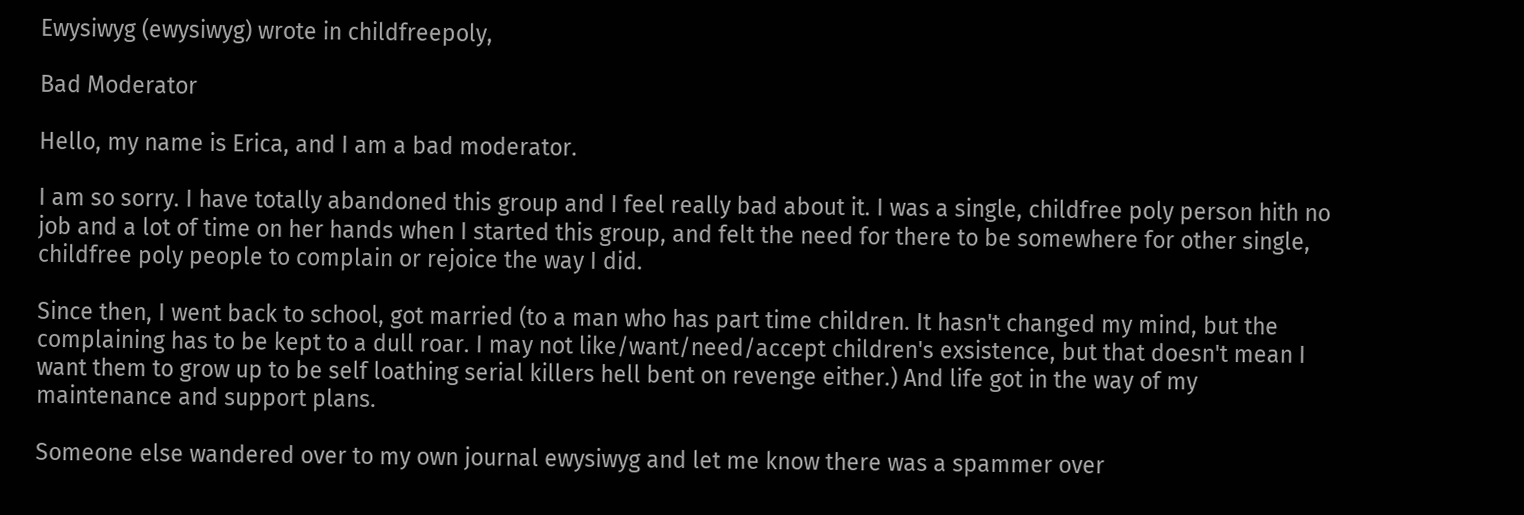Ewysiwyg (ewysiwyg) wrote in childfreepoly,

Bad Moderator

Hello, my name is Erica, and I am a bad moderator.

I am so sorry. I have totally abandoned this group and I feel really bad about it. I was a single, childfree poly person hith no job and a lot of time on her hands when I started this group, and felt the need for there to be somewhere for other single, childfree poly people to complain or rejoice the way I did.

Since then, I went back to school, got married (to a man who has part time children. It hasn't changed my mind, but the complaining has to be kept to a dull roar. I may not like/want/need/accept children's exsistence, but that doesn't mean I want them to grow up to be self loathing serial killers hell bent on revenge either.) And life got in the way of my maintenance and support plans.

Someone else wandered over to my own journal ewysiwyg and let me know there was a spammer over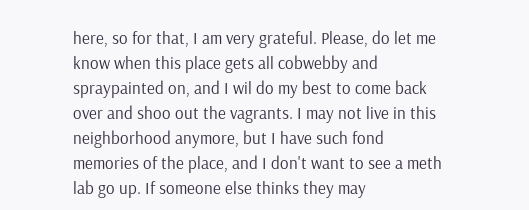here, so for that, I am very grateful. Please, do let me know when this place gets all cobwebby and spraypainted on, and I wil do my best to come back over and shoo out the vagrants. I may not live in this neighborhood anymore, but I have such fond memories of the place, and I don't want to see a meth lab go up. If someone else thinks they may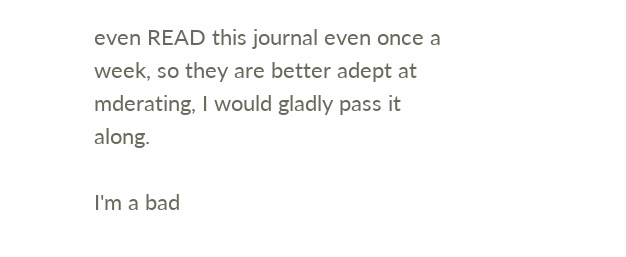even READ this journal even once a week, so they are better adept at mderating, I would gladly pass it along.

I'm a bad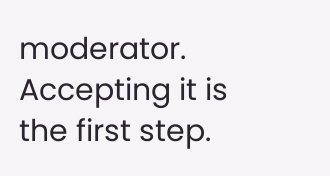moderator. Accepting it is the first step.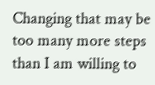Changing that may be too many more steps than I am willing to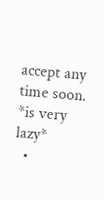accept any time soon. *is very lazy*
  •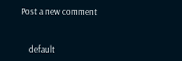Post a new comment


    default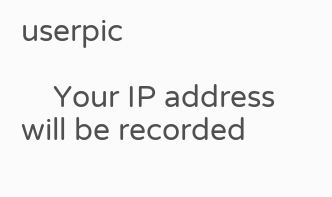userpic

    Your IP address will be recorded